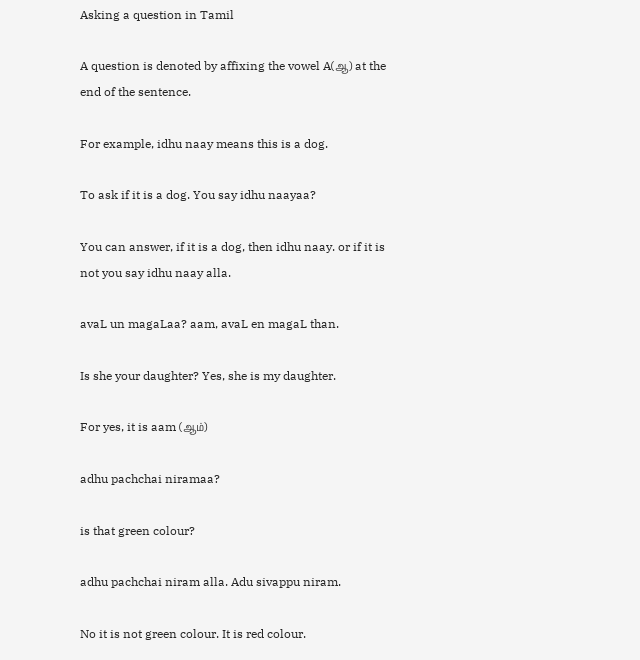Asking a question in Tamil

A question is denoted by affixing the vowel A(ஆ) at the end of the sentence.

For example, idhu naay means this is a dog.

To ask if it is a dog. You say idhu naayaa?

You can answer, if it is a dog, then idhu naay. or if it is not you say idhu naay alla.

avaL un magaLaa? aam, avaL en magaL than.

Is she your daughter? Yes, she is my daughter.

For yes, it is aam (ஆம்)

adhu pachchai niramaa?

is that green colour?

adhu pachchai niram alla. Adu sivappu niram.

No it is not green colour. It is red colour.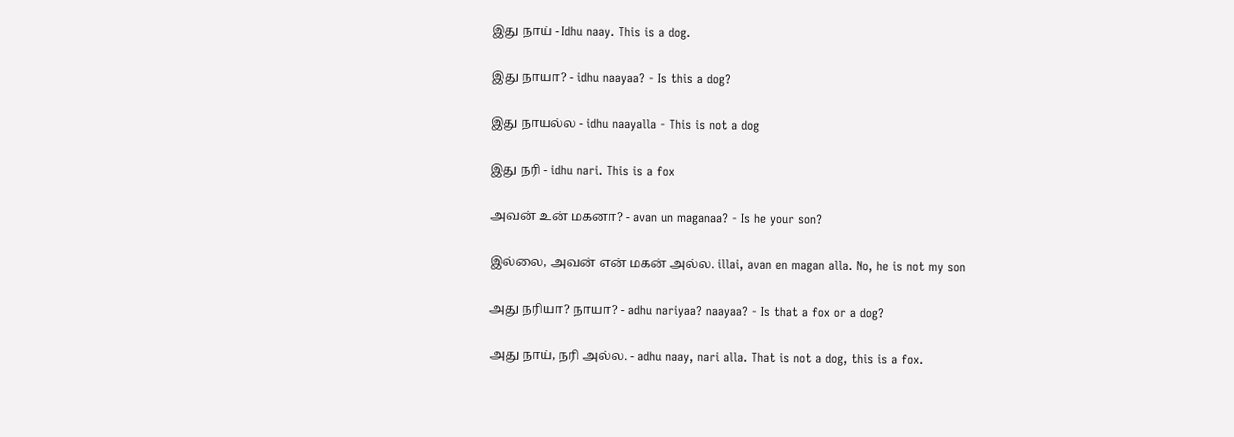இது நாய் - Idhu naay. This is a dog.

இது நாயா? - idhu naayaa? - Is this a dog?

இது நாயல்ல - idhu naayalla - This is not a dog

இது நரி - idhu nari. This is a fox

அவன் உன் மகனா? - avan un maganaa? - Is he your son?

இல்லை, அவன் என் மகன் அல்ல. illai, avan en magan alla. No, he is not my son

அது நரியா? நாயா? - adhu nariyaa? naayaa? - Is that a fox or a dog?

அது நாய், நரி அல்ல. - adhu naay, nari alla. That is not a dog, this is a fox.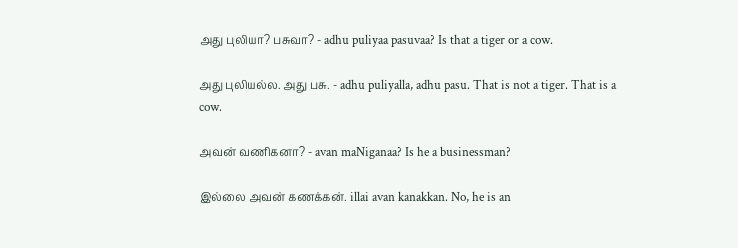அது புலியா? பசுவா? - adhu puliyaa pasuvaa? Is that a tiger or a cow.

அது புலியல்ல. அது பசு. - adhu puliyalla, adhu pasu. That is not a tiger. That is a cow.

அவன் வணிகனா? - avan maNiganaa? Is he a businessman?

இல்லை அவன் கணக்கன். illai avan kanakkan. No, he is an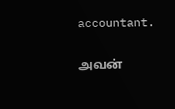accountant.

அவன்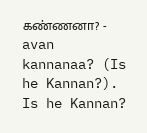கண்ணனா? - avan kannanaa? (Is he Kannan?). Is he Kannan?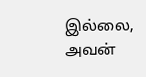இல்லை, அவன்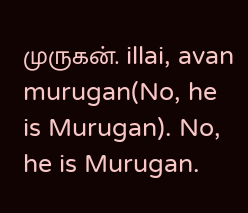முருகன். illai, avan murugan(No, he is Murugan). No, he is Murugan.